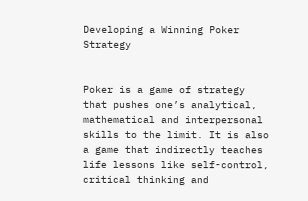Developing a Winning Poker Strategy


Poker is a game of strategy that pushes one’s analytical, mathematical and interpersonal skills to the limit. It is also a game that indirectly teaches life lessons like self-control, critical thinking and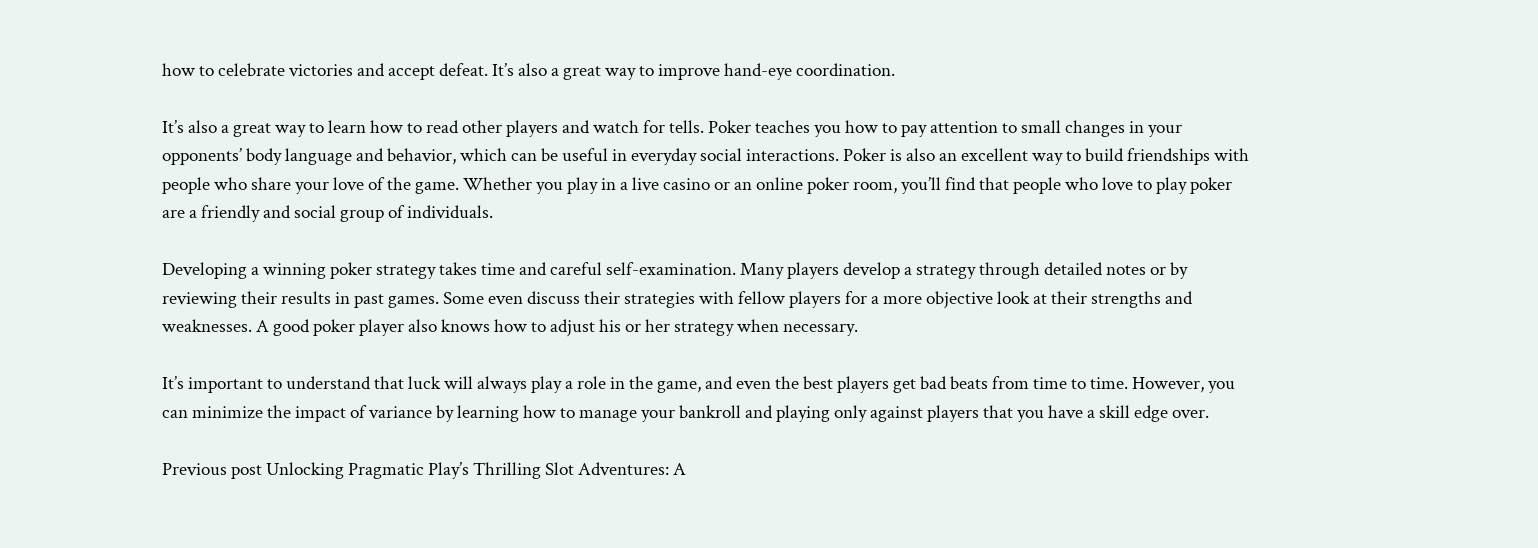how to celebrate victories and accept defeat. It’s also a great way to improve hand-eye coordination.

It’s also a great way to learn how to read other players and watch for tells. Poker teaches you how to pay attention to small changes in your opponents’ body language and behavior, which can be useful in everyday social interactions. Poker is also an excellent way to build friendships with people who share your love of the game. Whether you play in a live casino or an online poker room, you’ll find that people who love to play poker are a friendly and social group of individuals.

Developing a winning poker strategy takes time and careful self-examination. Many players develop a strategy through detailed notes or by reviewing their results in past games. Some even discuss their strategies with fellow players for a more objective look at their strengths and weaknesses. A good poker player also knows how to adjust his or her strategy when necessary.

It’s important to understand that luck will always play a role in the game, and even the best players get bad beats from time to time. However, you can minimize the impact of variance by learning how to manage your bankroll and playing only against players that you have a skill edge over.

Previous post Unlocking Pragmatic Play’s Thrilling Slot Adventures: A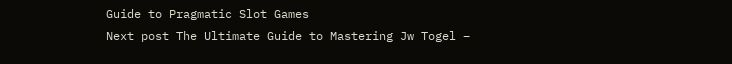Guide to Pragmatic Slot Games
Next post The Ultimate Guide to Mastering Jw Togel –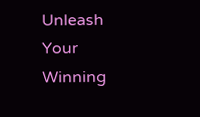Unleash Your Winning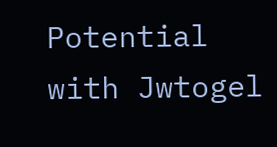Potential with Jwtogel